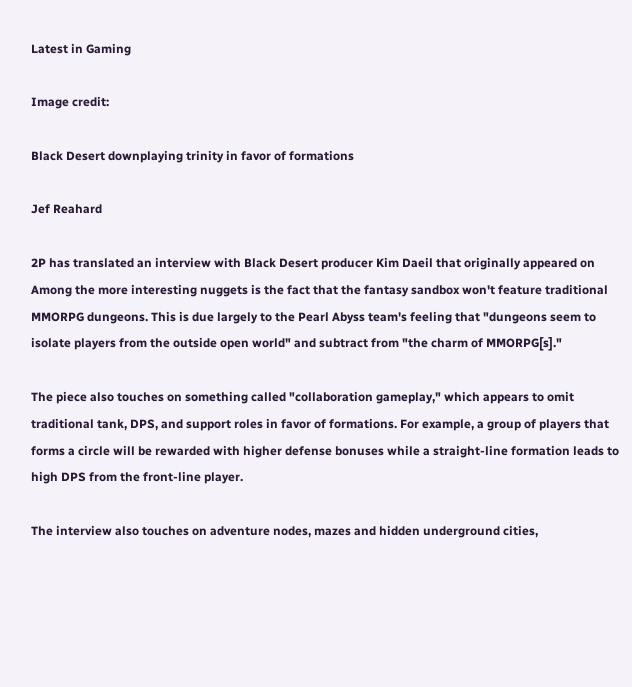Latest in Gaming

Image credit:

Black Desert downplaying trinity in favor of formations

Jef Reahard

2P has translated an interview with Black Desert producer Kim Daeil that originally appeared on Among the more interesting nuggets is the fact that the fantasy sandbox won't feature traditional MMORPG dungeons. This is due largely to the Pearl Abyss team's feeling that "dungeons seem to isolate players from the outside open world" and subtract from "the charm of MMORPG[s]."

The piece also touches on something called "collaboration gameplay," which appears to omit traditional tank, DPS, and support roles in favor of formations. For example, a group of players that forms a circle will be rewarded with higher defense bonuses while a straight-line formation leads to high DPS from the front-line player.

The interview also touches on adventure nodes, mazes and hidden underground cities,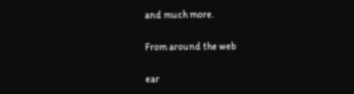and much more.

From around the web

ear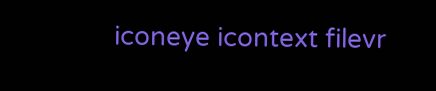iconeye icontext filevr